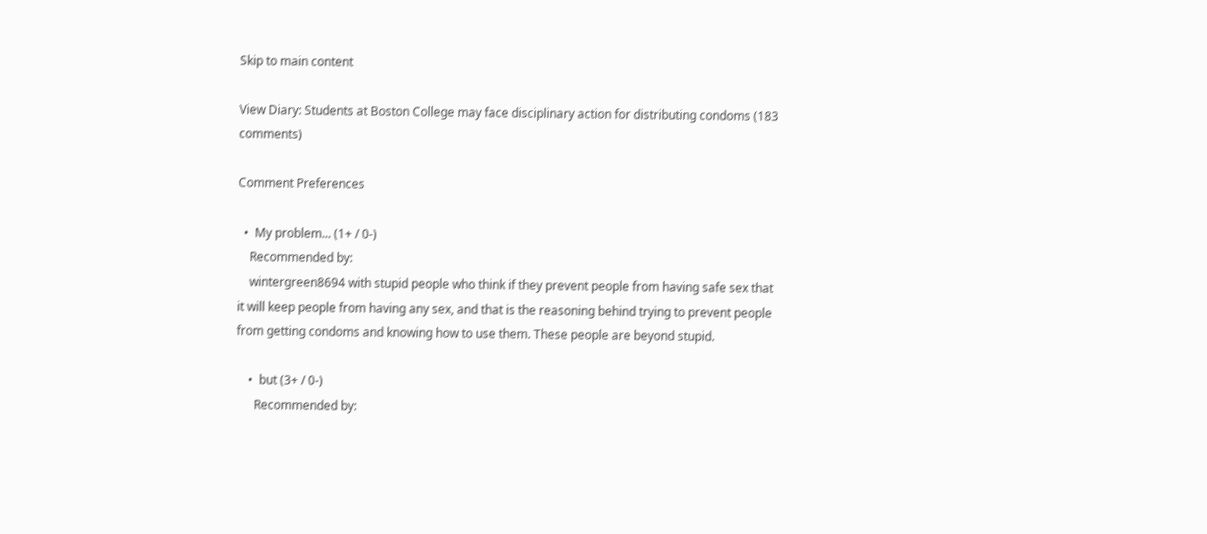Skip to main content

View Diary: Students at Boston College may face disciplinary action for distributing condoms (183 comments)

Comment Preferences

  •  My problem... (1+ / 0-)
    Recommended by:
    wintergreen8694 with stupid people who think if they prevent people from having safe sex that it will keep people from having any sex, and that is the reasoning behind trying to prevent people from getting condoms and knowing how to use them. These people are beyond stupid.

    •  but (3+ / 0-)
      Recommended by: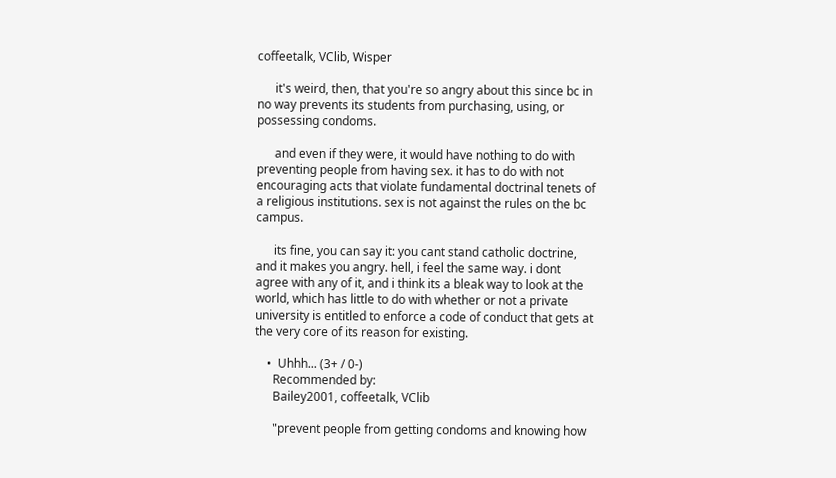coffeetalk, VClib, Wisper

      it's weird, then, that you're so angry about this since bc in no way prevents its students from purchasing, using, or possessing condoms.

      and even if they were, it would have nothing to do with preventing people from having sex. it has to do with not encouraging acts that violate fundamental doctrinal tenets of a religious institutions. sex is not against the rules on the bc campus.

      its fine, you can say it: you cant stand catholic doctrine, and it makes you angry. hell, i feel the same way. i dont agree with any of it, and i think its a bleak way to look at the world, which has little to do with whether or not a private university is entitled to enforce a code of conduct that gets at the very core of its reason for existing.

    •  Uhhh... (3+ / 0-)
      Recommended by:
      Bailey2001, coffeetalk, VClib

      "prevent people from getting condoms and knowing how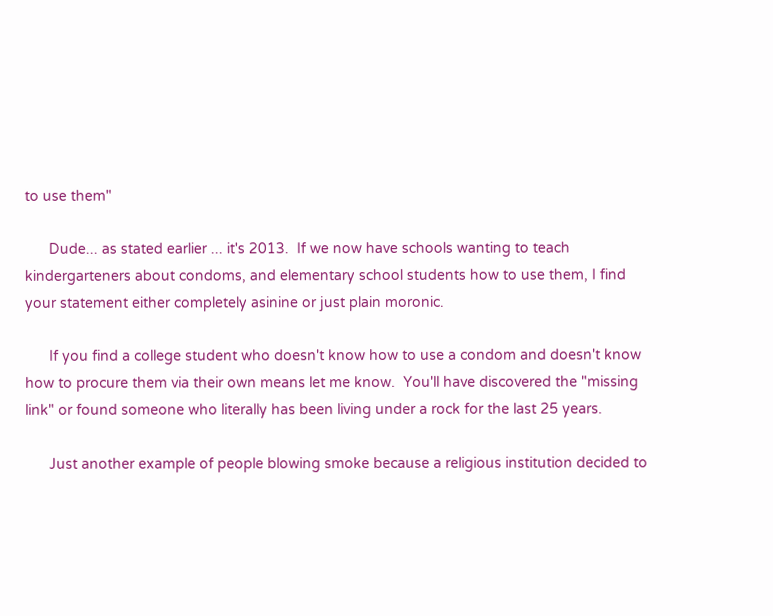to use them"

      Dude... as stated earlier ... it's 2013.  If we now have schools wanting to teach kindergarteners about condoms, and elementary school students how to use them, I find your statement either completely asinine or just plain moronic.

      If you find a college student who doesn't know how to use a condom and doesn't know how to procure them via their own means let me know.  You'll have discovered the "missing link" or found someone who literally has been living under a rock for the last 25 years.

      Just another example of people blowing smoke because a religious institution decided to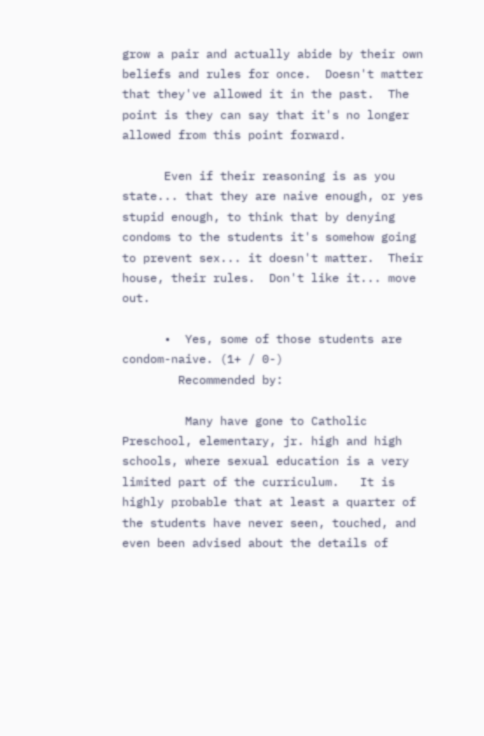grow a pair and actually abide by their own beliefs and rules for once.  Doesn't matter that they've allowed it in the past.  The point is they can say that it's no longer allowed from this point forward.

      Even if their reasoning is as you state... that they are naive enough, or yes stupid enough, to think that by denying condoms to the students it's somehow going to prevent sex... it doesn't matter.  Their house, their rules.  Don't like it... move out.

      •  Yes, some of those students are condom-naive. (1+ / 0-)
        Recommended by:

         Many have gone to Catholic Preschool, elementary, jr. high and high schools, where sexual education is a very limited part of the curriculum.   It is highly probable that at least a quarter of the students have never seen, touched, and even been advised about the details of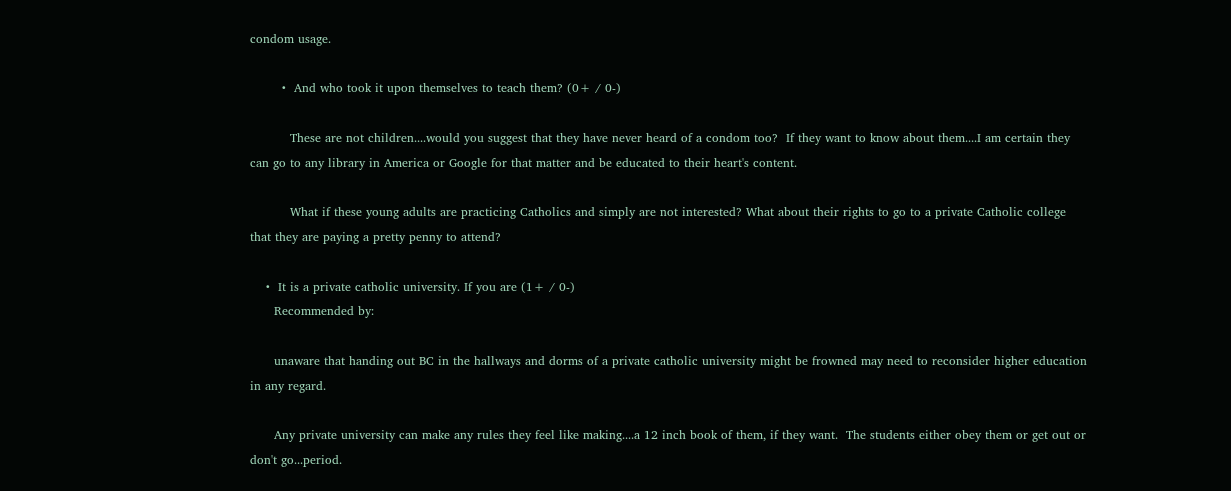condom usage.

        •  And who took it upon themselves to teach them? (0+ / 0-)

          These are not children....would you suggest that they have never heard of a condom too?  If they want to know about them....I am certain they can go to any library in America or Google for that matter and be educated to their heart's content.

          What if these young adults are practicing Catholics and simply are not interested? What about their rights to go to a private Catholic college that they are paying a pretty penny to attend?

    •  It is a private catholic university. If you are (1+ / 0-)
      Recommended by:

      unaware that handing out BC in the hallways and dorms of a private catholic university might be frowned may need to reconsider higher education in any regard.

      Any private university can make any rules they feel like making....a 12 inch book of them, if they want.  The students either obey them or get out or don't go...period.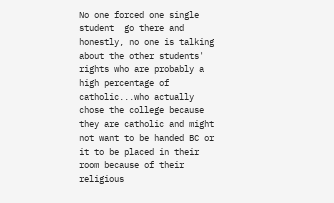No one forced one single student  go there and honestly, no one is talking about the other students' rights who are probably a high percentage of catholic...who actually chose the college because they are catholic and might not want to be handed BC or it to be placed in their room because of their religious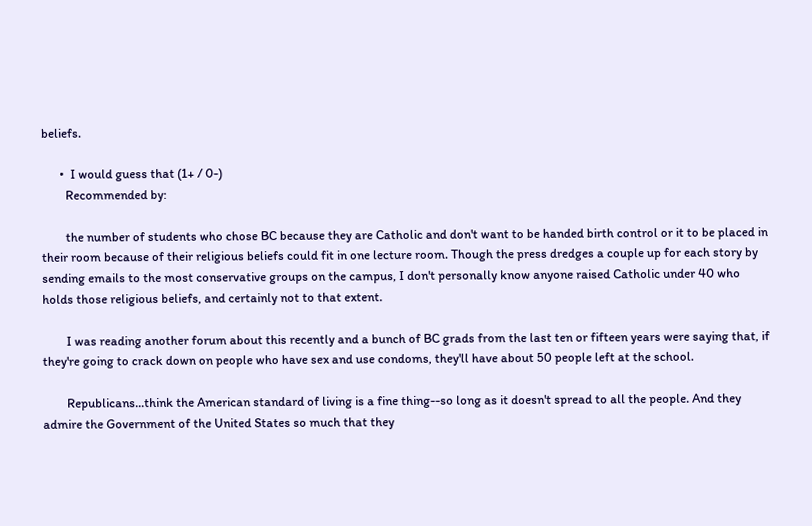beliefs.

      •  I would guess that (1+ / 0-)
        Recommended by:

        the number of students who chose BC because they are Catholic and don't want to be handed birth control or it to be placed in their room because of their religious beliefs could fit in one lecture room. Though the press dredges a couple up for each story by sending emails to the most conservative groups on the campus, I don't personally know anyone raised Catholic under 40 who holds those religious beliefs, and certainly not to that extent.

        I was reading another forum about this recently and a bunch of BC grads from the last ten or fifteen years were saying that, if they're going to crack down on people who have sex and use condoms, they'll have about 50 people left at the school.

        Republicans...think the American standard of living is a fine thing--so long as it doesn't spread to all the people. And they admire the Government of the United States so much that they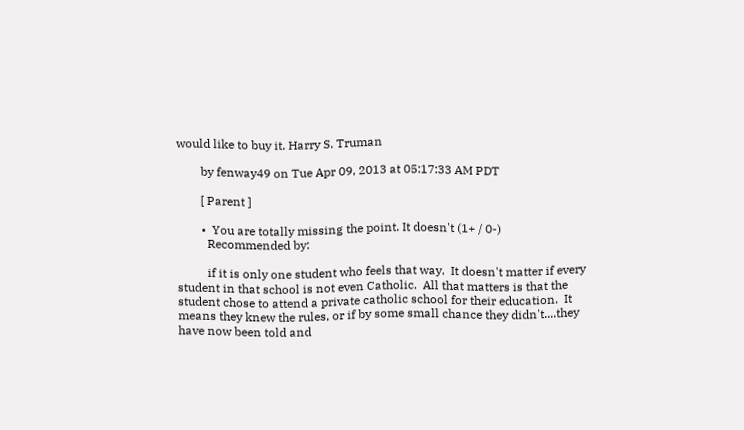would like to buy it. Harry S. Truman

        by fenway49 on Tue Apr 09, 2013 at 05:17:33 AM PDT

        [ Parent ]

        •  You are totally missing the point. It doesn't (1+ / 0-)
          Recommended by:

          if it is only one student who feels that way.  It doesn't matter if every student in that school is not even Catholic.  All that matters is that the student chose to attend a private catholic school for their education.  It means they knew the rules, or if by some small chance they didn't....they have now been told and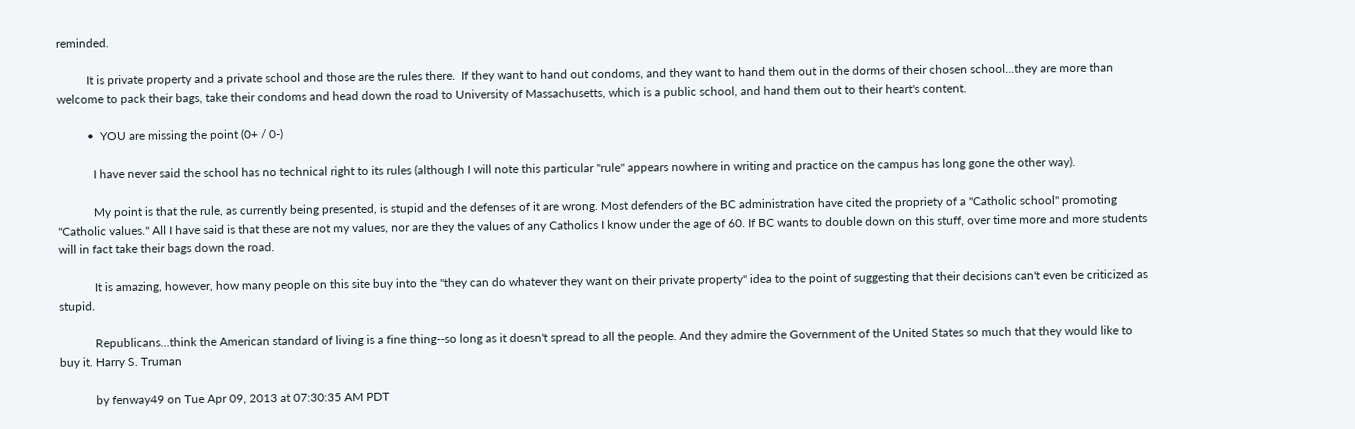reminded.

          It is private property and a private school and those are the rules there.  If they want to hand out condoms, and they want to hand them out in the dorms of their chosen school...they are more than welcome to pack their bags, take their condoms and head down the road to University of Massachusetts, which is a public school, and hand them out to their heart's content.

          •  YOU are missing the point (0+ / 0-)

            I have never said the school has no technical right to its rules (although I will note this particular "rule" appears nowhere in writing and practice on the campus has long gone the other way).

            My point is that the rule, as currently being presented, is stupid and the defenses of it are wrong. Most defenders of the BC administration have cited the propriety of a "Catholic school" promoting "Catholic values." All I have said is that these are not my values, nor are they the values of any Catholics I know under the age of 60. If BC wants to double down on this stuff, over time more and more students will in fact take their bags down the road.

            It is amazing, however, how many people on this site buy into the "they can do whatever they want on their private property" idea to the point of suggesting that their decisions can't even be criticized as stupid.

            Republicans...think the American standard of living is a fine thing--so long as it doesn't spread to all the people. And they admire the Government of the United States so much that they would like to buy it. Harry S. Truman

            by fenway49 on Tue Apr 09, 2013 at 07:30:35 AM PDT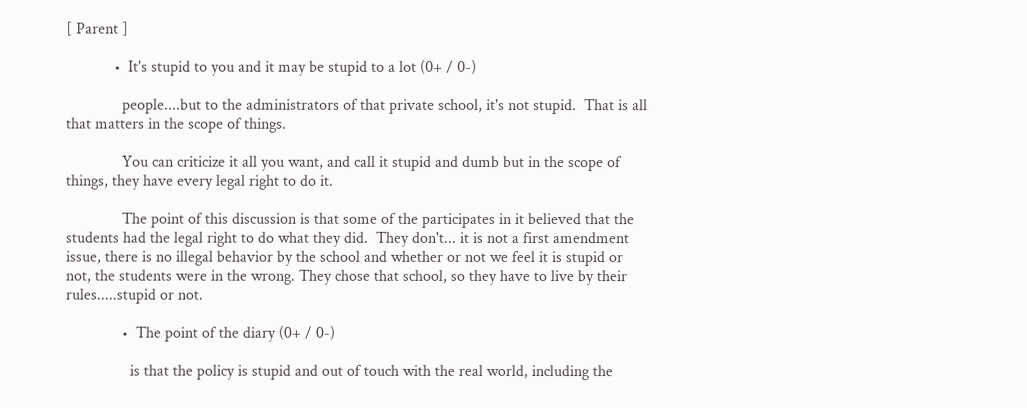[ Parent ]

            •  It's stupid to you and it may be stupid to a lot (0+ / 0-)

              people....but to the administrators of that private school, it's not stupid.  That is all that matters in the scope of things.

              You can criticize it all you want, and call it stupid and dumb but in the scope of things, they have every legal right to do it.

              The point of this discussion is that some of the participates in it believed that the students had the legal right to do what they did.  They don't... it is not a first amendment issue, there is no illegal behavior by the school and whether or not we feel it is stupid or not, the students were in the wrong. They chose that school, so they have to live by their rules.....stupid or not.

              •  The point of the diary (0+ / 0-)

                is that the policy is stupid and out of touch with the real world, including the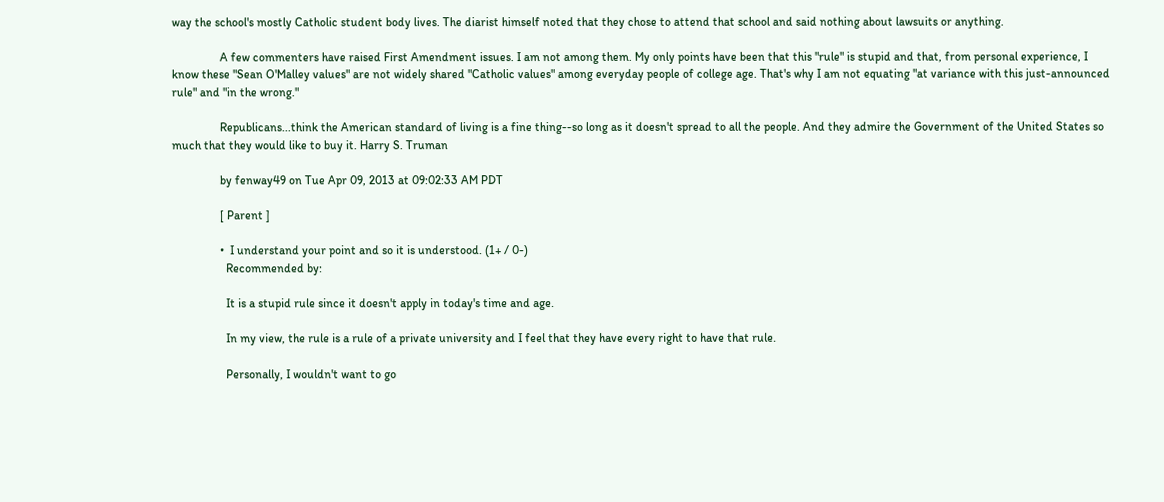way the school's mostly Catholic student body lives. The diarist himself noted that they chose to attend that school and said nothing about lawsuits or anything.

                A few commenters have raised First Amendment issues. I am not among them. My only points have been that this "rule" is stupid and that, from personal experience, I know these "Sean O'Malley values" are not widely shared "Catholic values" among everyday people of college age. That's why I am not equating "at variance with this just-announced rule" and "in the wrong."

                Republicans...think the American standard of living is a fine thing--so long as it doesn't spread to all the people. And they admire the Government of the United States so much that they would like to buy it. Harry S. Truman

                by fenway49 on Tue Apr 09, 2013 at 09:02:33 AM PDT

                [ Parent ]

                •  I understand your point and so it is understood. (1+ / 0-)
                  Recommended by:

                  It is a stupid rule since it doesn't apply in today's time and age.

                  In my view, the rule is a rule of a private university and I feel that they have every right to have that rule.

                  Personally, I wouldn't want to go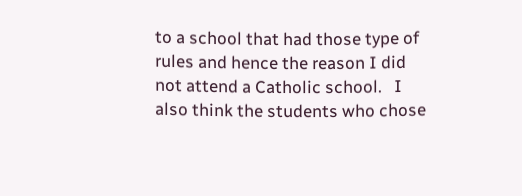to a school that had those type of rules and hence the reason I did not attend a Catholic school.   I also think the students who chose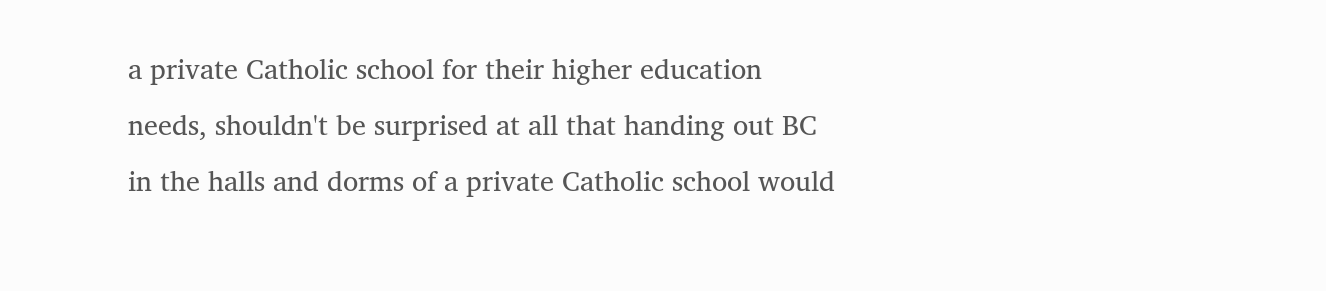a private Catholic school for their higher education needs, shouldn't be surprised at all that handing out BC in the halls and dorms of a private Catholic school would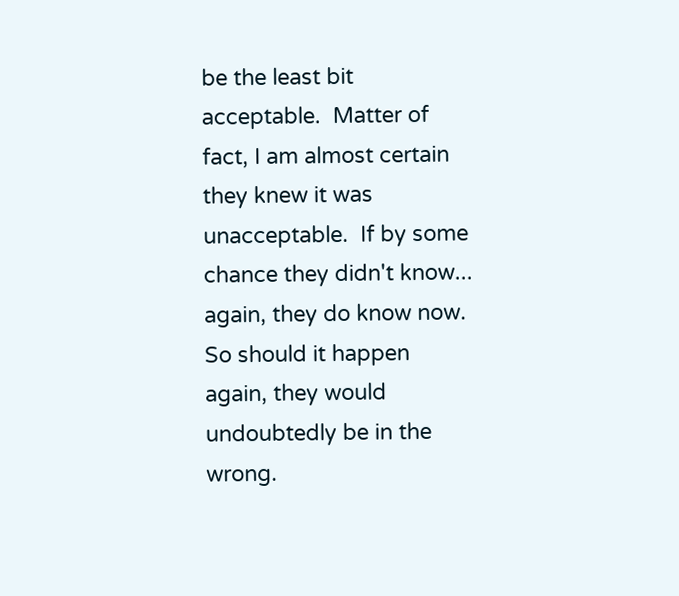be the least bit acceptable.  Matter of fact, I am almost certain they knew it was unacceptable.  If by some chance they didn't know... again, they do know now.  So should it happen again, they would undoubtedly be in the wrong.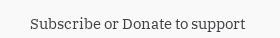Subscribe or Donate to support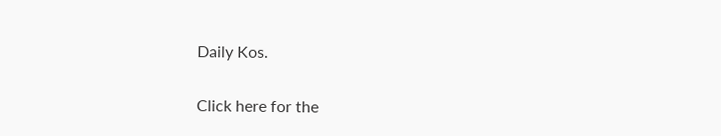Daily Kos.

Click here for the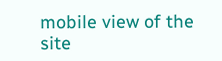mobile view of the site